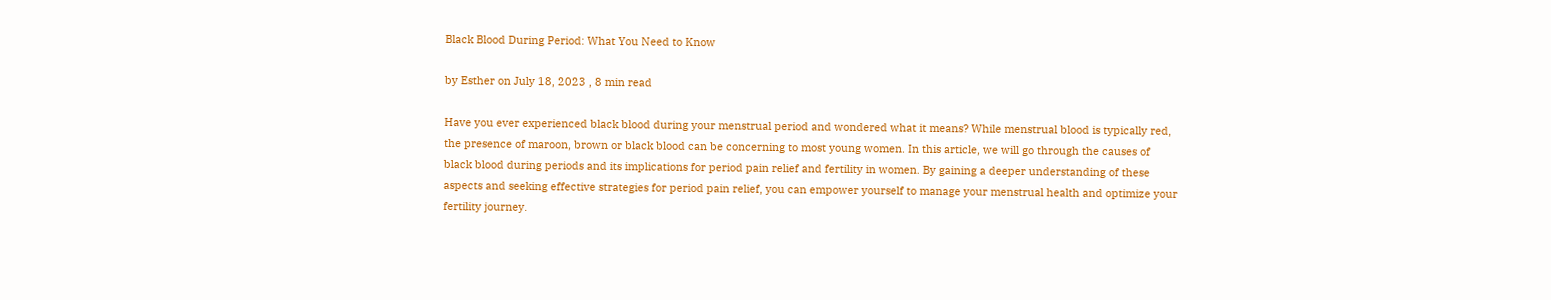Black Blood During Period: What You Need to Know

by Esther on July 18, 2023 , 8 min read

Have you ever experienced black blood during your menstrual period and wondered what it means? While menstrual blood is typically red, the presence of maroon, brown or black blood can be concerning to most young women. In this article, we will go through the causes of black blood during periods and its implications for period pain relief and fertility in women. By gaining a deeper understanding of these aspects and seeking effective strategies for period pain relief, you can empower yourself to manage your menstrual health and optimize your fertility journey.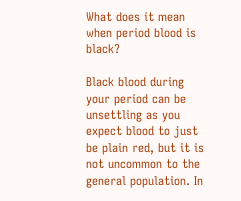What does it mean when period blood is black?

Black blood during your period can be unsettling as you expect blood to just be plain red, but it is not uncommon to the general population. In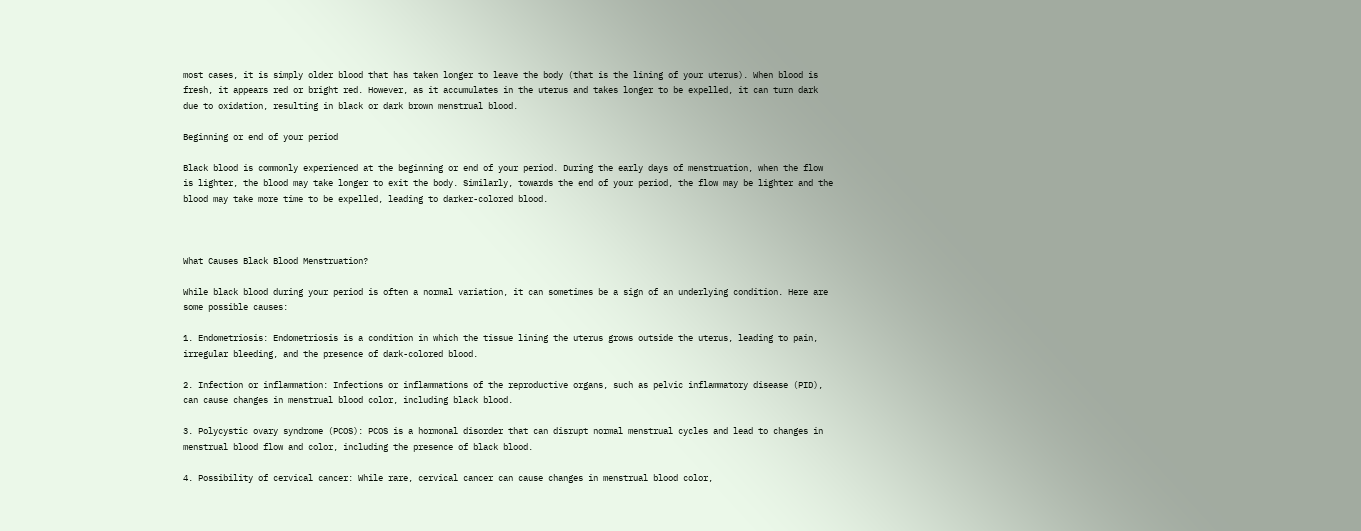most cases, it is simply older blood that has taken longer to leave the body (that is the lining of your uterus). When blood is fresh, it appears red or bright red. However, as it accumulates in the uterus and takes longer to be expelled, it can turn dark due to oxidation, resulting in black or dark brown menstrual blood.

Beginning or end of your period

Black blood is commonly experienced at the beginning or end of your period. During the early days of menstruation, when the flow is lighter, the blood may take longer to exit the body. Similarly, towards the end of your period, the flow may be lighter and the blood may take more time to be expelled, leading to darker-colored blood.



What Causes Black Blood Menstruation?

While black blood during your period is often a normal variation, it can sometimes be a sign of an underlying condition. Here are some possible causes:

1. Endometriosis: Endometriosis is a condition in which the tissue lining the uterus grows outside the uterus, leading to pain, irregular bleeding, and the presence of dark-colored blood.

2. Infection or inflammation: Infections or inflammations of the reproductive organs, such as pelvic inflammatory disease (PID), can cause changes in menstrual blood color, including black blood.

3. Polycystic ovary syndrome (PCOS): PCOS is a hormonal disorder that can disrupt normal menstrual cycles and lead to changes in menstrual blood flow and color, including the presence of black blood.

4. Possibility of cervical cancer: While rare, cervical cancer can cause changes in menstrual blood color,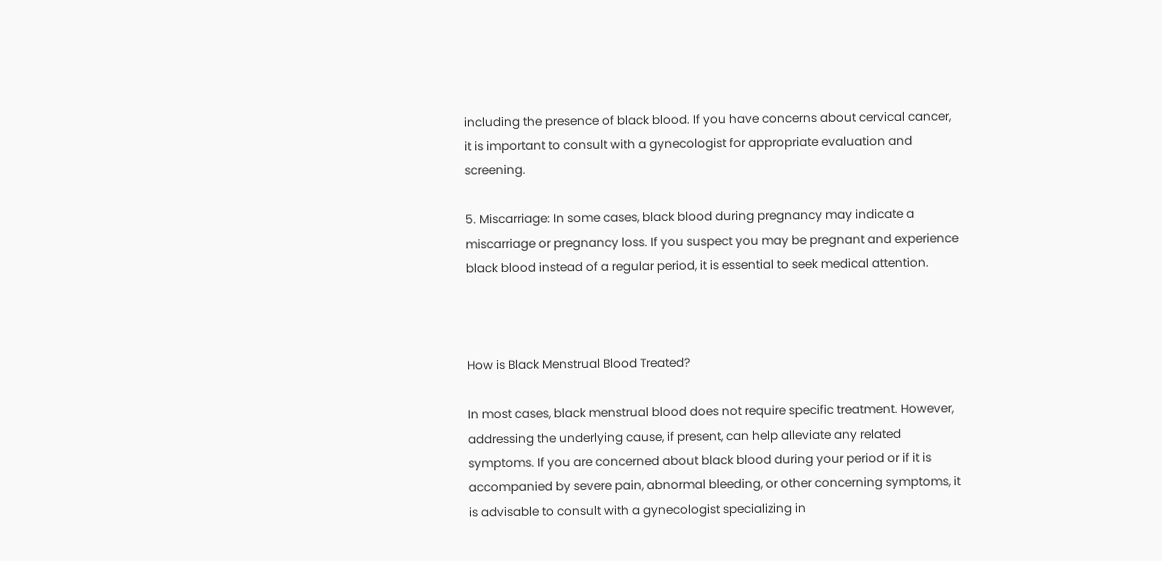including the presence of black blood. If you have concerns about cervical cancer, it is important to consult with a gynecologist for appropriate evaluation and screening.

5. Miscarriage: In some cases, black blood during pregnancy may indicate a miscarriage or pregnancy loss. If you suspect you may be pregnant and experience black blood instead of a regular period, it is essential to seek medical attention.



How is Black Menstrual Blood Treated?

In most cases, black menstrual blood does not require specific treatment. However, addressing the underlying cause, if present, can help alleviate any related symptoms. If you are concerned about black blood during your period or if it is accompanied by severe pain, abnormal bleeding, or other concerning symptoms, it is advisable to consult with a gynecologist specializing in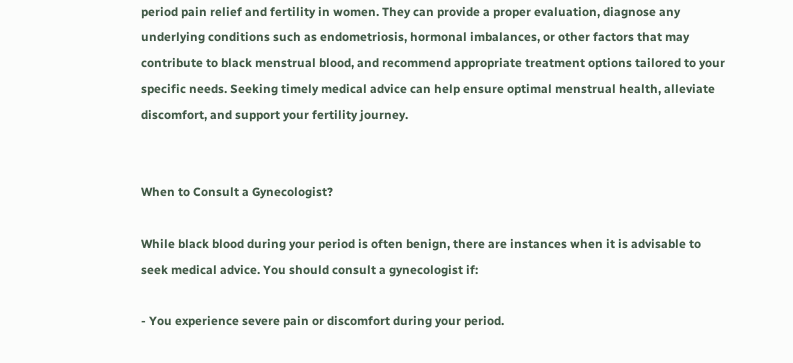period pain relief and fertility in women. They can provide a proper evaluation, diagnose any underlying conditions such as endometriosis, hormonal imbalances, or other factors that may contribute to black menstrual blood, and recommend appropriate treatment options tailored to your specific needs. Seeking timely medical advice can help ensure optimal menstrual health, alleviate discomfort, and support your fertility journey.


When to Consult a Gynecologist?

While black blood during your period is often benign, there are instances when it is advisable to seek medical advice. You should consult a gynecologist if:

- You experience severe pain or discomfort during your period.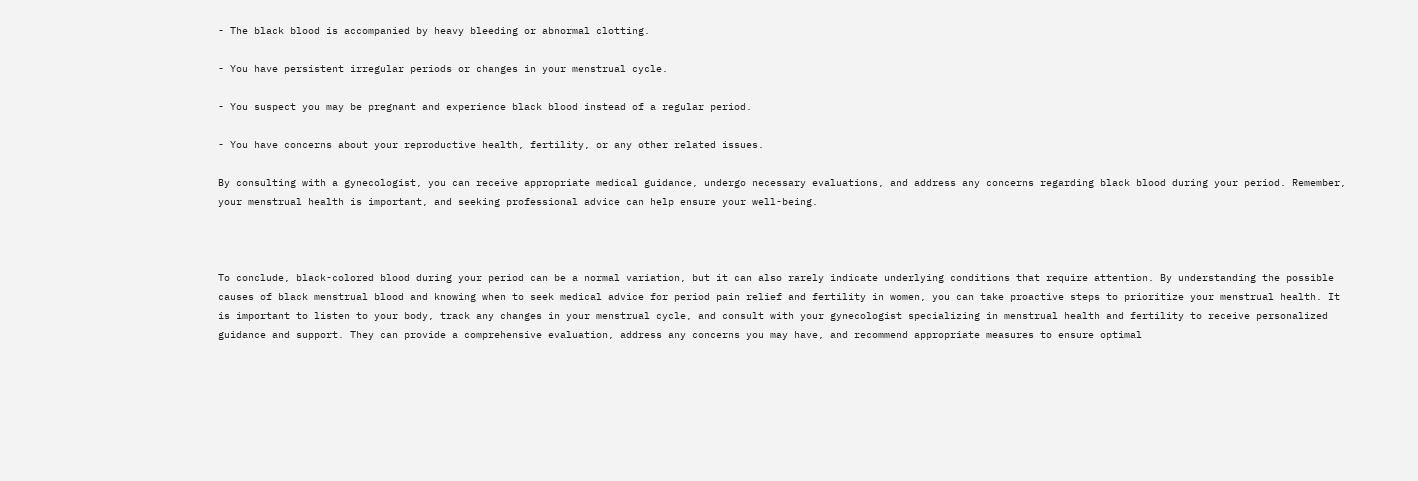- The black blood is accompanied by heavy bleeding or abnormal clotting.

- You have persistent irregular periods or changes in your menstrual cycle.

- You suspect you may be pregnant and experience black blood instead of a regular period.

- You have concerns about your reproductive health, fertility, or any other related issues.

By consulting with a gynecologist, you can receive appropriate medical guidance, undergo necessary evaluations, and address any concerns regarding black blood during your period. Remember, your menstrual health is important, and seeking professional advice can help ensure your well-being.



To conclude, black-colored blood during your period can be a normal variation, but it can also rarely indicate underlying conditions that require attention. By understanding the possible causes of black menstrual blood and knowing when to seek medical advice for period pain relief and fertility in women, you can take proactive steps to prioritize your menstrual health. It is important to listen to your body, track any changes in your menstrual cycle, and consult with your gynecologist specializing in menstrual health and fertility to receive personalized guidance and support. They can provide a comprehensive evaluation, address any concerns you may have, and recommend appropriate measures to ensure optimal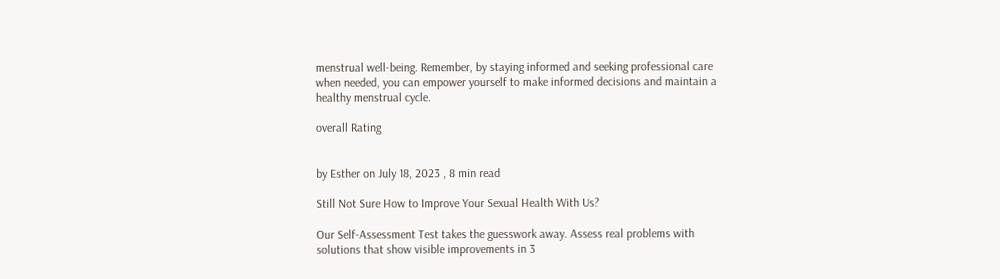menstrual well-being. Remember, by staying informed and seeking professional care when needed, you can empower yourself to make informed decisions and maintain a healthy menstrual cycle.

overall Rating


by Esther on July 18, 2023 , 8 min read

Still Not Sure How to Improve Your Sexual Health With Us?

Our Self-Assessment Test takes the guesswork away. Assess real problems with solutions that show visible improvements in 3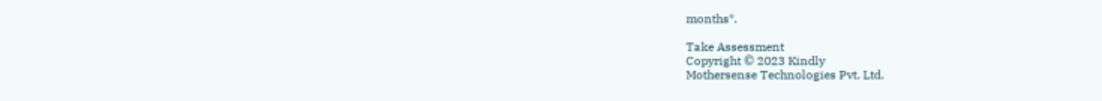months*.

Take Assessment
Copyright © 2023 Kindly
Mothersense Technologies Pvt. Ltd.